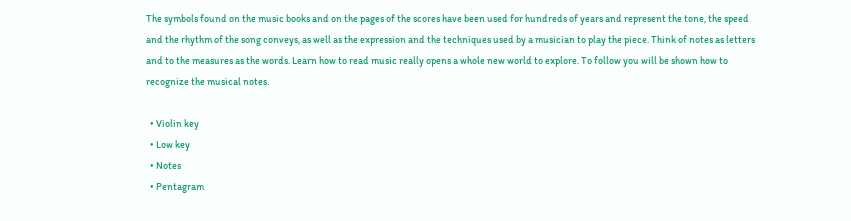The symbols found on the music books and on the pages of the scores have been used for hundreds of years and represent the tone, the speed and the rhythm of the song conveys, as well as the expression and the techniques used by a musician to play the piece. Think of notes as letters and to the measures as the words. Learn how to read music really opens a whole new world to explore. To follow you will be shown how to recognize the musical notes.

  • Violin key
  • Low key
  • Notes
  • Pentagram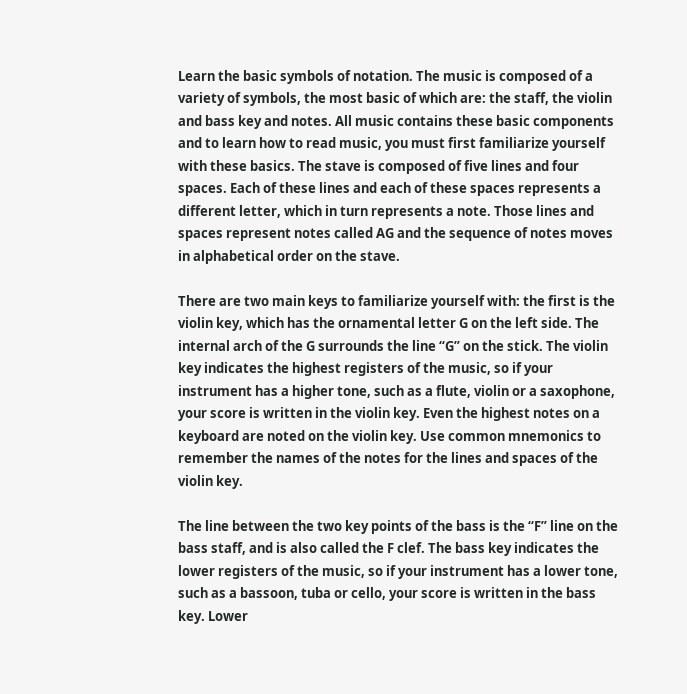Learn the basic symbols of notation. The music is composed of a variety of symbols, the most basic of which are: the staff, the violin and bass key and notes. All music contains these basic components and to learn how to read music, you must first familiarize yourself with these basics. The stave is composed of five lines and four spaces. Each of these lines and each of these spaces represents a different letter, which in turn represents a note. Those lines and spaces represent notes called AG and the sequence of notes moves in alphabetical order on the stave.

There are two main keys to familiarize yourself with: the first is the violin key, which has the ornamental letter G on the left side. The internal arch of the G surrounds the line “G” on the stick. The violin key indicates the highest registers of the music, so if your instrument has a higher tone, such as a flute, violin or a saxophone, your score is written in the violin key. Even the highest notes on a keyboard are noted on the violin key. Use common mnemonics to remember the names of the notes for the lines and spaces of the violin key.

The line between the two key points of the bass is the “F” line on the bass staff, and is also called the F clef. The bass key indicates the lower registers of the music, so if your instrument has a lower tone, such as a bassoon, tuba or cello, your score is written in the bass key. Lower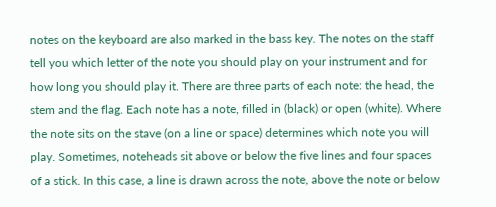notes on the keyboard are also marked in the bass key. The notes on the staff tell you which letter of the note you should play on your instrument and for how long you should play it. There are three parts of each note: the head, the stem and the flag. Each note has a note, filled in (black) or open (white). Where the note sits on the stave (on a line or space) determines which note you will play. Sometimes, noteheads sit above or below the five lines and four spaces of a stick. In this case, a line is drawn across the note, above the note or below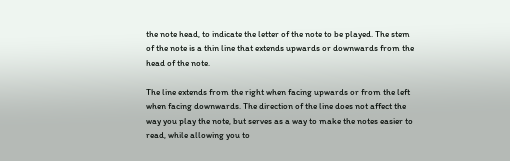the note head, to indicate the letter of the note to be played. The stem of the note is a thin line that extends upwards or downwards from the head of the note.

The line extends from the right when facing upwards or from the left when facing downwards. The direction of the line does not affect the way you play the note, but serves as a way to make the notes easier to read, while allowing you to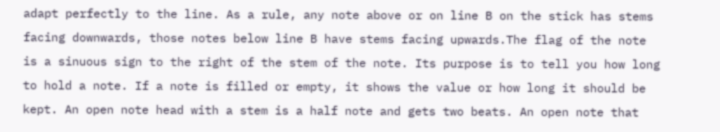adapt perfectly to the line. As a rule, any note above or on line B on the stick has stems facing downwards, those notes below line B have stems facing upwards.The flag of the note is a sinuous sign to the right of the stem of the note. Its purpose is to tell you how long to hold a note. If a note is filled or empty, it shows the value or how long it should be kept. An open note head with a stem is a half note and gets two beats. An open note that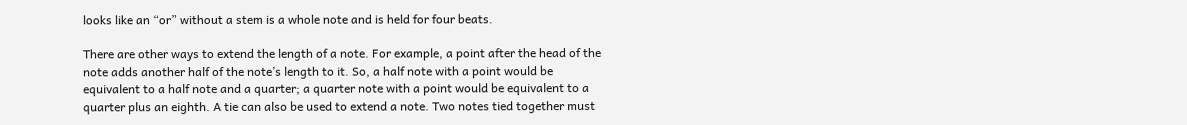looks like an “or” without a stem is a whole note and is held for four beats.

There are other ways to extend the length of a note. For example, a point after the head of the note adds another half of the note’s length to it. So, a half note with a point would be equivalent to a half note and a quarter; a quarter note with a point would be equivalent to a quarter plus an eighth. A tie can also be used to extend a note. Two notes tied together must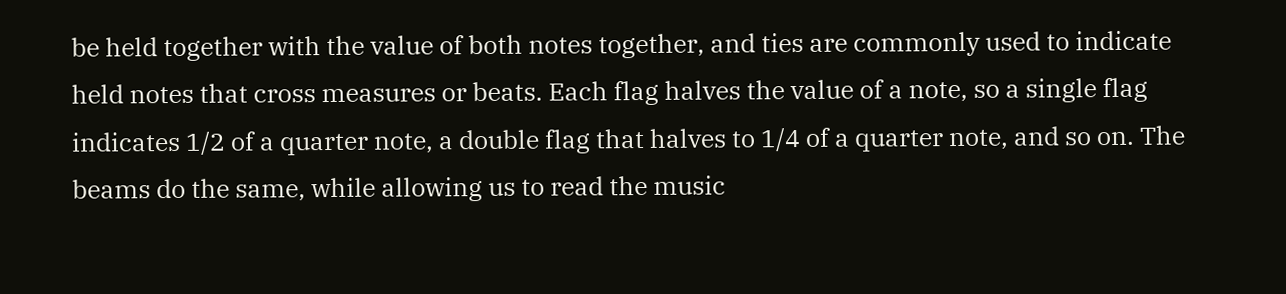be held together with the value of both notes together, and ties are commonly used to indicate held notes that cross measures or beats. Each flag halves the value of a note, so a single flag indicates 1/2 of a quarter note, a double flag that halves to 1/4 of a quarter note, and so on. The beams do the same, while allowing us to read the music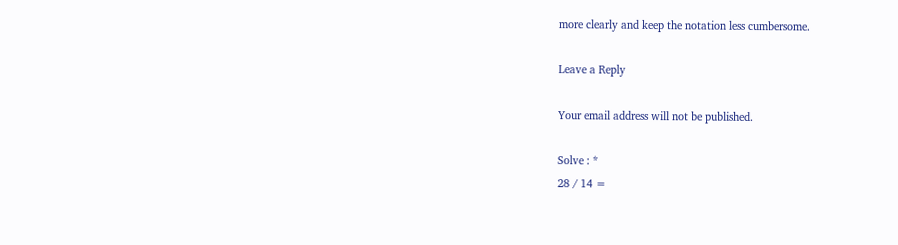more clearly and keep the notation less cumbersome.

Leave a Reply

Your email address will not be published.

Solve : *
28 ⁄ 14 =